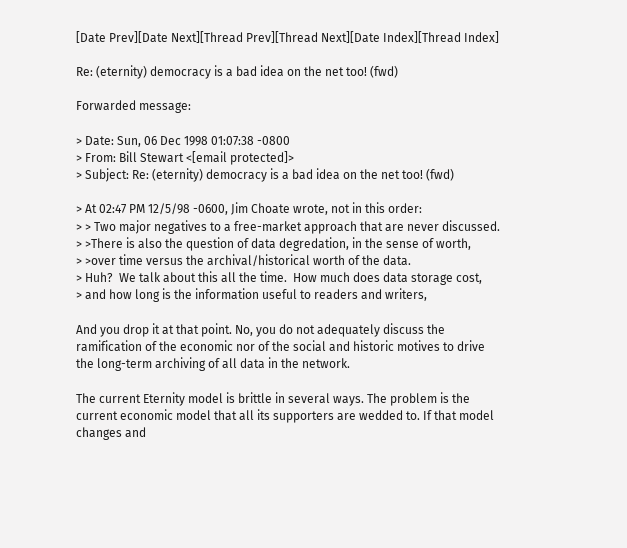[Date Prev][Date Next][Thread Prev][Thread Next][Date Index][Thread Index]

Re: (eternity) democracy is a bad idea on the net too! (fwd)

Forwarded message:

> Date: Sun, 06 Dec 1998 01:07:38 -0800
> From: Bill Stewart <[email protected]>
> Subject: Re: (eternity) democracy is a bad idea on the net too! (fwd)

> At 02:47 PM 12/5/98 -0600, Jim Choate wrote, not in this order:
> > Two major negatives to a free-market approach that are never discussed.
> >There is also the question of data degredation, in the sense of worth,
> >over time versus the archival/historical worth of the data.
> Huh?  We talk about this all the time.  How much does data storage cost,
> and how long is the information useful to readers and writers,

And you drop it at that point. No, you do not adequately discuss the
ramification of the economic nor of the social and historic motives to drive
the long-term archiving of all data in the network.

The current Eternity model is brittle in several ways. The problem is the
current economic model that all its supporters are wedded to. If that model
changes and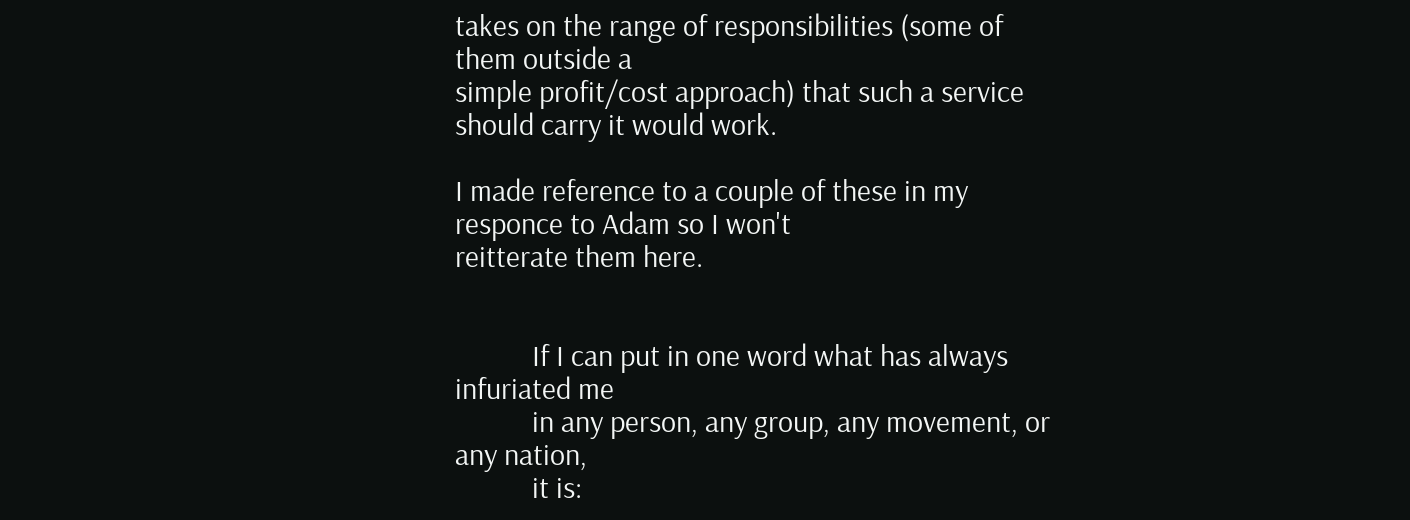takes on the range of responsibilities (some of them outside a
simple profit/cost approach) that such a service should carry it would work.

I made reference to a couple of these in my responce to Adam so I won't
reitterate them here.


           If I can put in one word what has always infuriated me
           in any person, any group, any movement, or any nation,
           it is: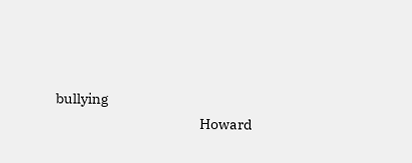bullying
                                                Howard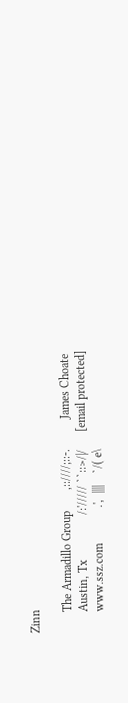Zinn

       The Armadillo Group       ,::////;::-.          James Choate
       Austin, Tx               /:'///// ``::>/|/      [email protected]
       www.ssz.com            .',  ||||    `/( e\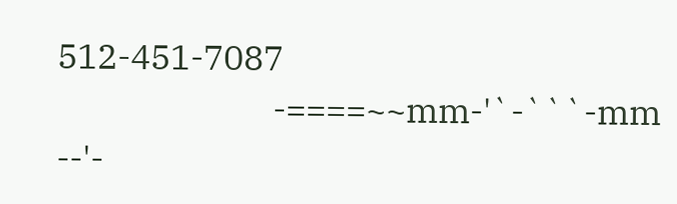512-451-7087
                           -====~~mm-'`-```-mm --'-